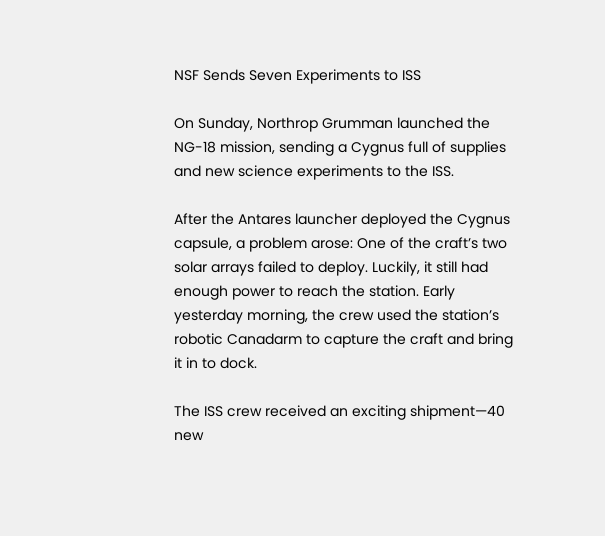NSF Sends Seven Experiments to ISS

On Sunday, Northrop Grumman launched the NG-18 mission, sending a Cygnus full of supplies and new science experiments to the ISS.

After the Antares launcher deployed the Cygnus capsule, a problem arose: One of the craft’s two solar arrays failed to deploy. Luckily, it still had enough power to reach the station. Early yesterday morning, the crew used the station’s robotic Canadarm to capture the craft and bring it in to dock.

The ISS crew received an exciting shipment—40 new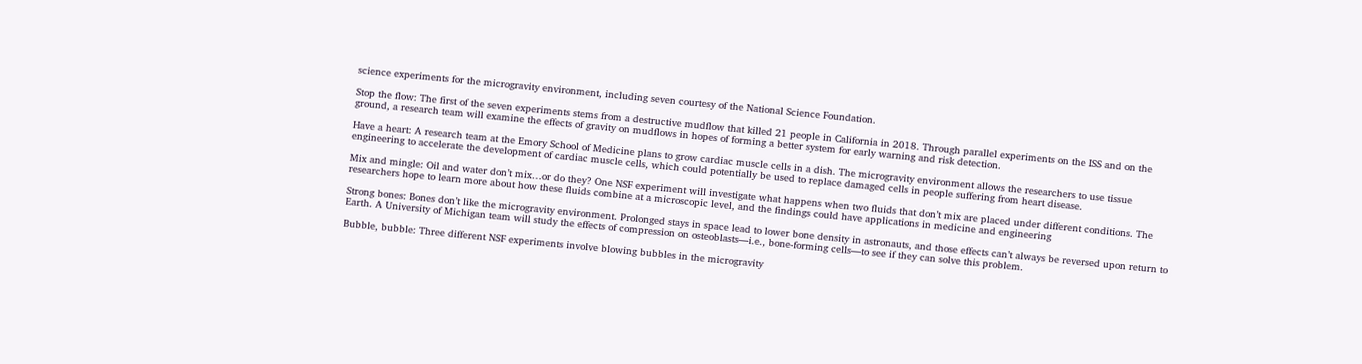science experiments for the microgravity environment, including seven courtesy of the National Science Foundation.

Stop the flow: The first of the seven experiments stems from a destructive mudflow that killed 21 people in California in 2018. Through parallel experiments on the ISS and on the ground, a research team will examine the effects of gravity on mudflows in hopes of forming a better system for early warning and risk detection.

Have a heart: A research team at the Emory School of Medicine plans to grow cardiac muscle cells in a dish. The microgravity environment allows the researchers to use tissue engineering to accelerate the development of cardiac muscle cells, which could potentially be used to replace damaged cells in people suffering from heart disease.

Mix and mingle: Oil and water don’t mix…or do they? One NSF experiment will investigate what happens when two fluids that don’t mix are placed under different conditions. The researchers hope to learn more about how these fluids combine at a microscopic level, and the findings could have applications in medicine and engineering

Strong bones: Bones don’t like the microgravity environment. Prolonged stays in space lead to lower bone density in astronauts, and those effects can’t always be reversed upon return to Earth. A University of Michigan team will study the effects of compression on osteoblasts—i.e., bone-forming cells—to see if they can solve this problem.

Bubble, bubble: Three different NSF experiments involve blowing bubbles in the microgravity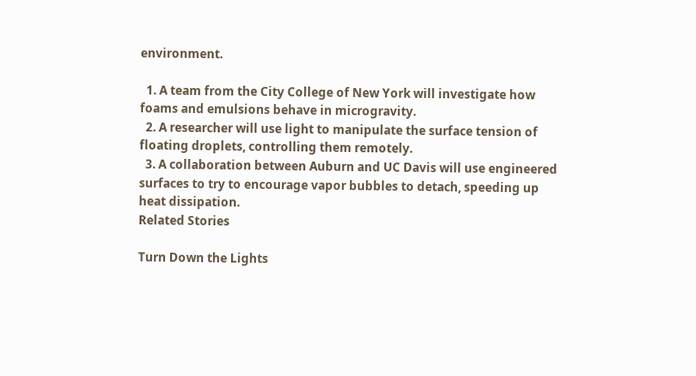environment.

  1. A team from the City College of New York will investigate how foams and emulsions behave in microgravity.
  2. A researcher will use light to manipulate the surface tension of floating droplets, controlling them remotely.
  3. A collaboration between Auburn and UC Davis will use engineered surfaces to try to encourage vapor bubbles to detach, speeding up heat dissipation.
Related Stories

Turn Down the Lights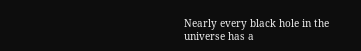Nearly every black hole in the universe has a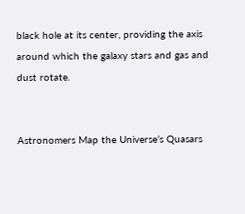black hole at its center, providing the axis around which the galaxy stars and gas and dust rotate.


Astronomers Map the Universe’s Quasars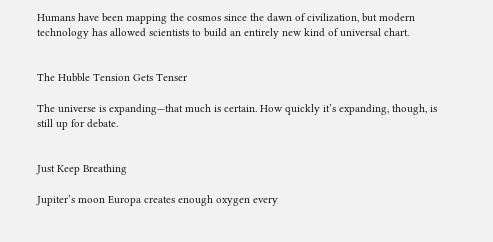Humans have been mapping the cosmos since the dawn of civilization, but modern technology has allowed scientists to build an entirely new kind of universal chart.


The Hubble Tension Gets Tenser

The universe is expanding—that much is certain. How quickly it’s expanding, though, is still up for debate.


Just Keep Breathing

Jupiter’s moon Europa creates enough oxygen every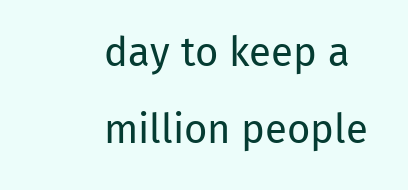day to keep a million people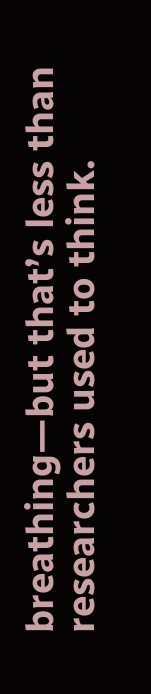breathing—but that’s less than researchers used to think.